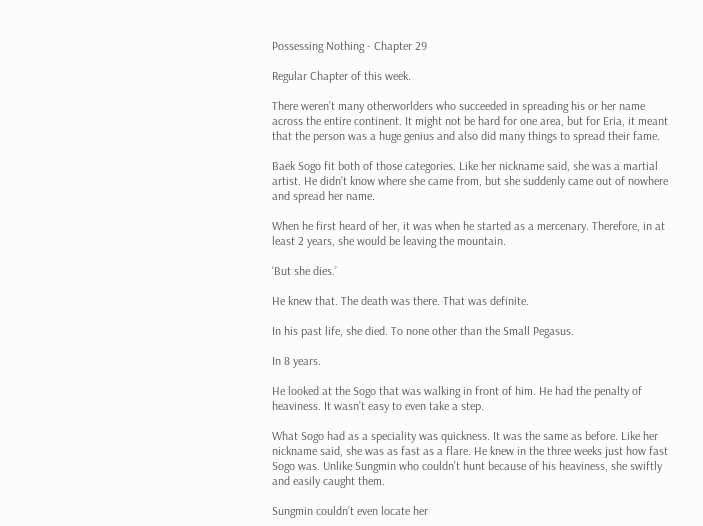Possessing Nothing - Chapter 29

Regular Chapter of this week.

There weren’t many otherworlders who succeeded in spreading his or her name across the entire continent. It might not be hard for one area, but for Eria, it meant that the person was a huge genius and also did many things to spread their fame.

Baek Sogo fit both of those categories. Like her nickname said, she was a martial artist. He didn’t know where she came from, but she suddenly came out of nowhere and spread her name.

When he first heard of her, it was when he started as a mercenary. Therefore, in at least 2 years, she would be leaving the mountain.

‘But she dies.’

He knew that. The death was there. That was definite.

In his past life, she died. To none other than the Small Pegasus.

In 8 years.

He looked at the Sogo that was walking in front of him. He had the penalty of heaviness. It wasn’t easy to even take a step.

What Sogo had as a speciality was quickness. It was the same as before. Like her nickname said, she was as fast as a flare. He knew in the three weeks just how fast Sogo was. Unlike Sungmin who couldn’t hunt because of his heaviness, she swiftly and easily caught them.

Sungmin couldn’t even locate her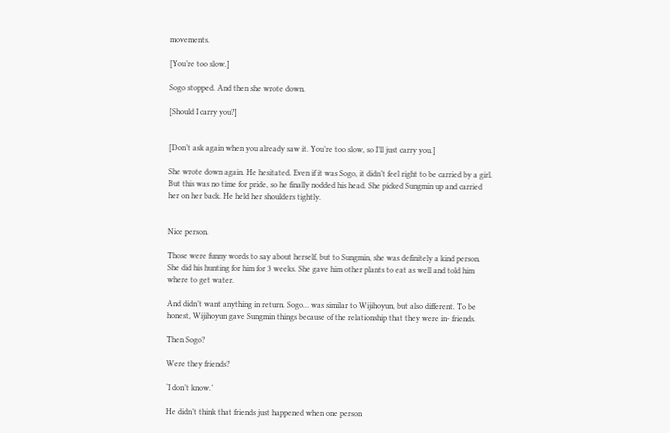movements.

[You’re too slow.]

Sogo stopped. And then she wrote down.

[Should I carry you?]


[Don’t ask again when you already saw it. You’re too slow, so I’ll just carry you.]

She wrote down again. He hesitated. Even if it was Sogo, it didn’t feel right to be carried by a girl. But this was no time for pride, so he finally nodded his head. She picked Sungmin up and carried her on her back. He held her shoulders tightly.


Nice person.

Those were funny words to say about herself, but to Sungmin, she was definitely a kind person. She did his hunting for him for 3 weeks. She gave him other plants to eat as well and told him where to get water.

And didn’t want anything in return. Sogo… was similar to Wijihoyun, but also different. To be honest, Wijihoyun gave Sungmin things because of the relationship that they were in- friends.

Then Sogo?

Were they friends?

‘I don’t know.’

He didn’t think that friends just happened when one person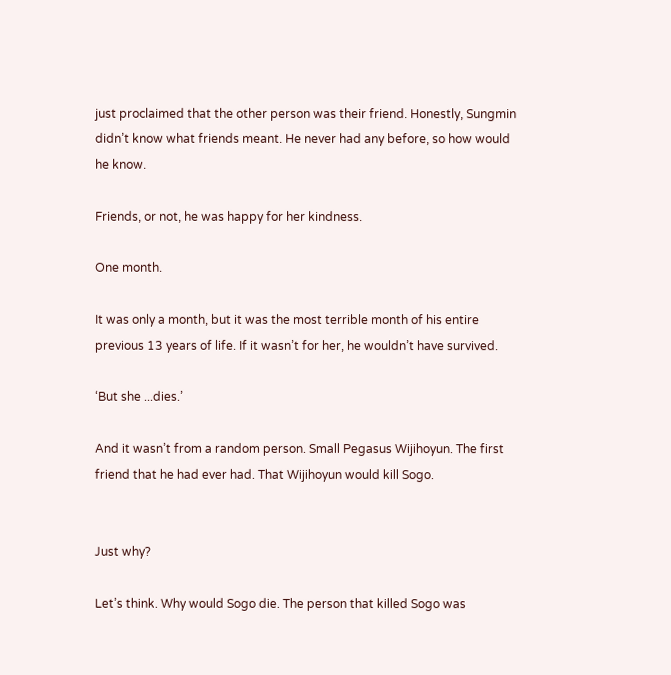just proclaimed that the other person was their friend. Honestly, Sungmin didn’t know what friends meant. He never had any before, so how would he know.

Friends, or not, he was happy for her kindness.

One month.

It was only a month, but it was the most terrible month of his entire previous 13 years of life. If it wasn’t for her, he wouldn’t have survived.

‘But she ...dies.’

And it wasn’t from a random person. Small Pegasus Wijihoyun. The first friend that he had ever had. That Wijihoyun would kill Sogo.


Just why?

Let’s think. Why would Sogo die. The person that killed Sogo was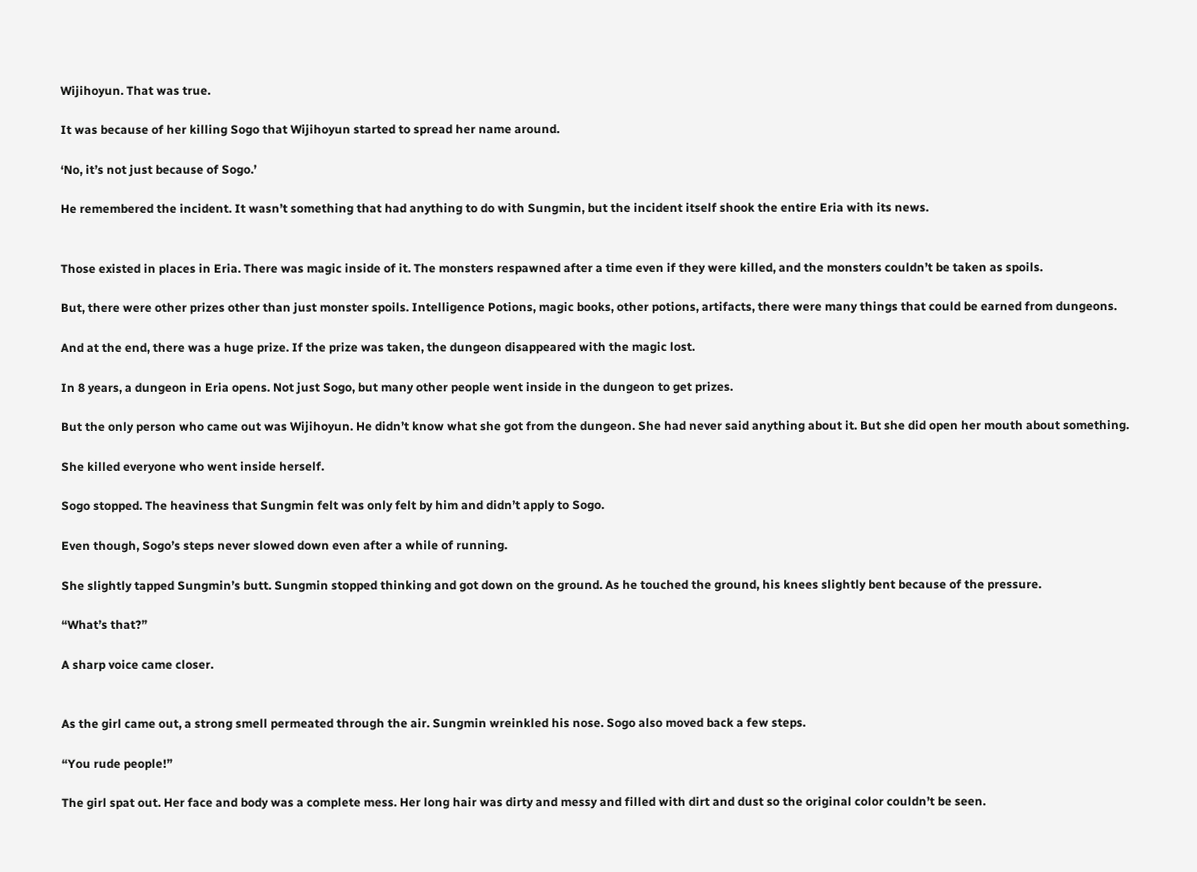Wijihoyun. That was true.

It was because of her killing Sogo that Wijihoyun started to spread her name around.

‘No, it’s not just because of Sogo.’

He remembered the incident. It wasn’t something that had anything to do with Sungmin, but the incident itself shook the entire Eria with its news.


Those existed in places in Eria. There was magic inside of it. The monsters respawned after a time even if they were killed, and the monsters couldn’t be taken as spoils.

But, there were other prizes other than just monster spoils. Intelligence Potions, magic books, other potions, artifacts, there were many things that could be earned from dungeons.

And at the end, there was a huge prize. If the prize was taken, the dungeon disappeared with the magic lost.

In 8 years, a dungeon in Eria opens. Not just Sogo, but many other people went inside in the dungeon to get prizes.

But the only person who came out was Wijihoyun. He didn’t know what she got from the dungeon. She had never said anything about it. But she did open her mouth about something.

She killed everyone who went inside herself.

Sogo stopped. The heaviness that Sungmin felt was only felt by him and didn’t apply to Sogo.

Even though, Sogo’s steps never slowed down even after a while of running.

She slightly tapped Sungmin’s butt. Sungmin stopped thinking and got down on the ground. As he touched the ground, his knees slightly bent because of the pressure.

“What’s that?”

A sharp voice came closer.


As the girl came out, a strong smell permeated through the air. Sungmin wreinkled his nose. Sogo also moved back a few steps.

“You rude people!”

The girl spat out. Her face and body was a complete mess. Her long hair was dirty and messy and filled with dirt and dust so the original color couldn’t be seen.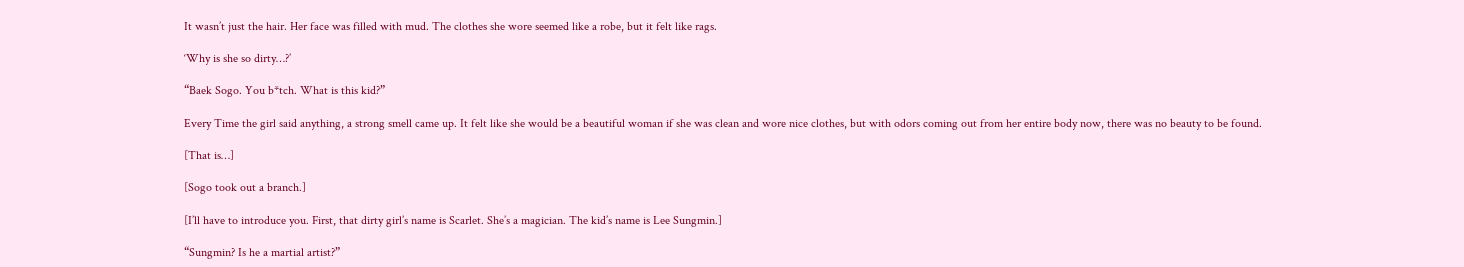It wasn’t just the hair. Her face was filled with mud. The clothes she wore seemed like a robe, but it felt like rags.

‘Why is she so dirty…?’

“Baek Sogo. You b*tch. What is this kid?”

Every Time the girl said anything, a strong smell came up. It felt like she would be a beautiful woman if she was clean and wore nice clothes, but with odors coming out from her entire body now, there was no beauty to be found.

[That is…]

[Sogo took out a branch.]

[I’ll have to introduce you. First, that dirty girl’s name is Scarlet. She’s a magician. The kid’s name is Lee Sungmin.]

“Sungmin? Is he a martial artist?”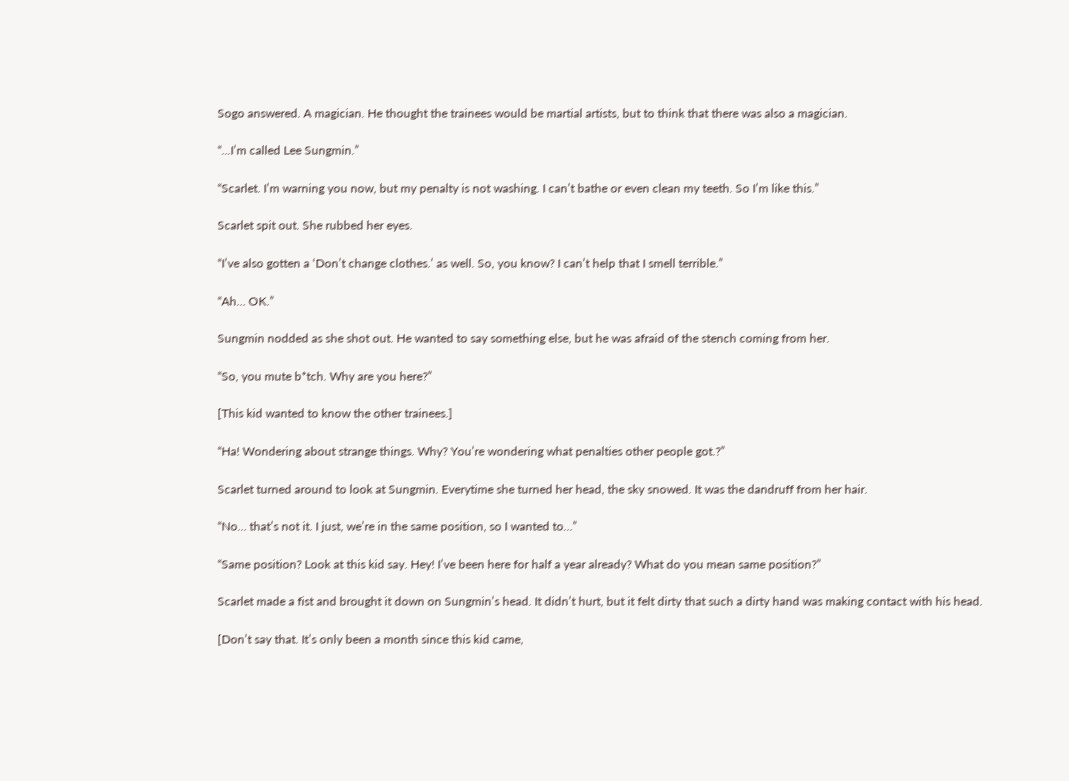Sogo answered. A magician. He thought the trainees would be martial artists, but to think that there was also a magician.

“...I’m called Lee Sungmin.”

“Scarlet. I’m warning you now, but my penalty is not washing. I can’t bathe or even clean my teeth. So I’m like this.”

Scarlet spit out. She rubbed her eyes.

“I’ve also gotten a ‘Don’t change clothes.’ as well. So, you know? I can’t help that I smell terrible.”

“Ah… OK.”

Sungmin nodded as she shot out. He wanted to say something else, but he was afraid of the stench coming from her.

“So, you mute b*tch. Why are you here?”

[This kid wanted to know the other trainees.]

“Ha! Wondering about strange things. Why? You’re wondering what penalties other people got.?”

Scarlet turned around to look at Sungmin. Everytime she turned her head, the sky snowed. It was the dandruff from her hair.

“No… that’s not it. I just, we’re in the same position, so I wanted to…”

“Same position? Look at this kid say. Hey! I’ve been here for half a year already? What do you mean same position?”

Scarlet made a fist and brought it down on Sungmin’s head. It didn’t hurt, but it felt dirty that such a dirty hand was making contact with his head.

[Don’t say that. It’s only been a month since this kid came,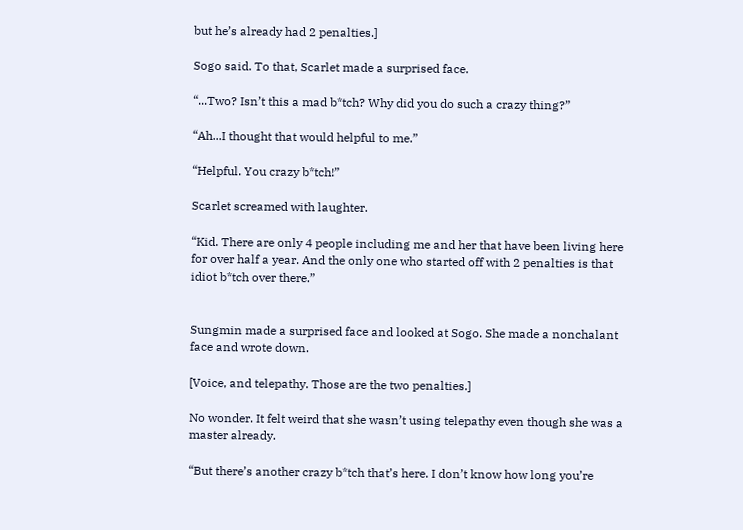but he’s already had 2 penalties.]

Sogo said. To that, Scarlet made a surprised face.

“...Two? Isn’t this a mad b*tch? Why did you do such a crazy thing?”

“Ah...I thought that would helpful to me.”

“Helpful. You crazy b*tch!”

Scarlet screamed with laughter.

“Kid. There are only 4 people including me and her that have been living here for over half a year. And the only one who started off with 2 penalties is that idiot b*tch over there.”


Sungmin made a surprised face and looked at Sogo. She made a nonchalant face and wrote down.

[Voice, and telepathy. Those are the two penalties.]

No wonder. It felt weird that she wasn’t using telepathy even though she was a master already.

“But there’s another crazy b*tch that’s here. I don’t know how long you’re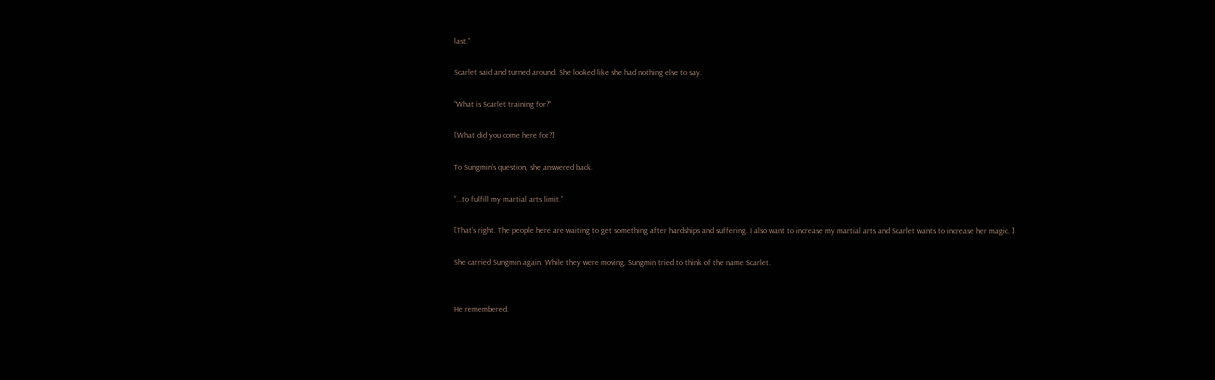last.”

Scarlet said and turned around. She looked like she had nothing else to say.

“What is Scarlet training for?”

[What did you come here for?]

To Sungmin’s question, she answered back.

“...to fulfill my martial arts limit.”

[That’s right. The people here are waiting to get something after hardships and suffering. I also want to increase my martial arts and Scarlet wants to increase her magic. ]

She carried Sungmin again. While they were moving, Sungmin tried to think of the name Scarlet.


He remembered.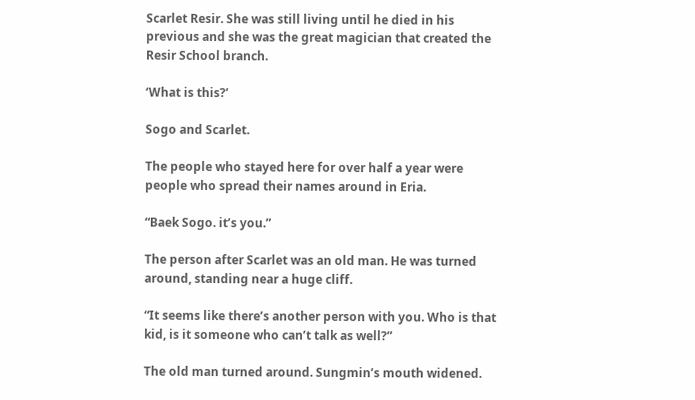Scarlet Resir. She was still living until he died in his previous and she was the great magician that created the Resir School branch.

‘What is this?’

Sogo and Scarlet.

The people who stayed here for over half a year were people who spread their names around in Eria.

“Baek Sogo. it’s you.”

The person after Scarlet was an old man. He was turned around, standing near a huge cliff.

“It seems like there’s another person with you. Who is that kid, is it someone who can’t talk as well?”

The old man turned around. Sungmin’s mouth widened.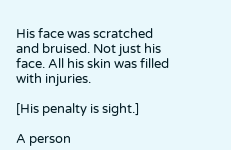His face was scratched and bruised. Not just his face. All his skin was filled with injuries.

[His penalty is sight.]

A person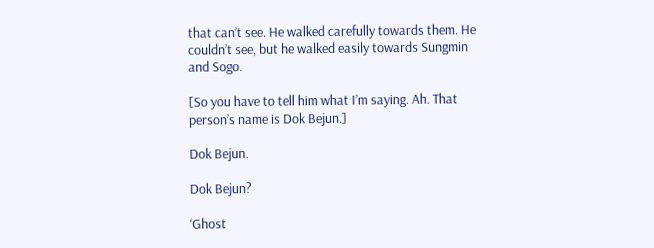that can’t see. He walked carefully towards them. He couldn’t see, but he walked easily towards Sungmin and Sogo.

[So you have to tell him what I’m saying. Ah. That person’s name is Dok Bejun.]

Dok Bejun.

Dok Bejun?

‘Ghost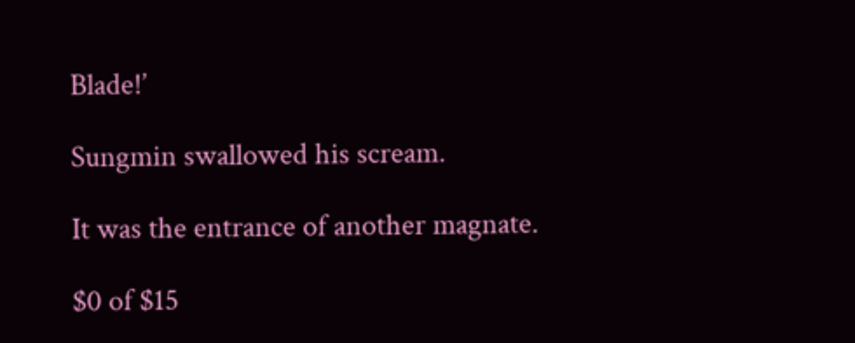Blade!’

Sungmin swallowed his scream.

It was the entrance of another magnate.

$0 of $15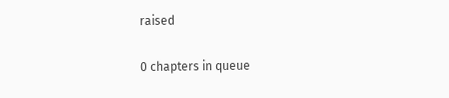raised

0 chapters in queue